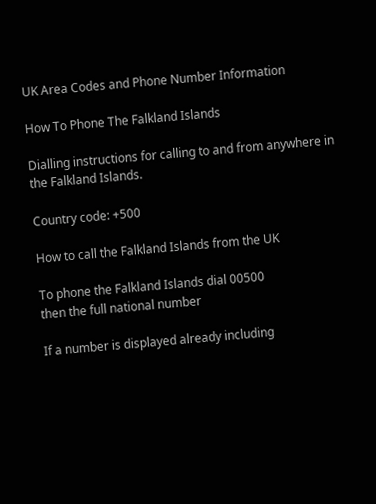UK Area Codes and Phone Number Information

How To Phone The Falkland Islands

Dialling instructions for calling to and from anywhere in the Falkland Islands.

Country code: +500

How to call the Falkland Islands from the UK

To phone the Falkland Islands dial 00500
then the full national number

If a number is displayed already including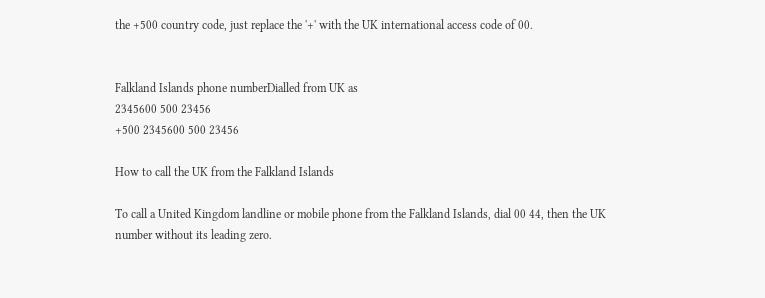the +500 country code, just replace the '+' with the UK international access code of 00.


Falkland Islands phone numberDialled from UK as
2345600 500 23456
+500 2345600 500 23456

How to call the UK from the Falkland Islands

To call a United Kingdom landline or mobile phone from the Falkland Islands, dial 00 44, then the UK number without its leading zero.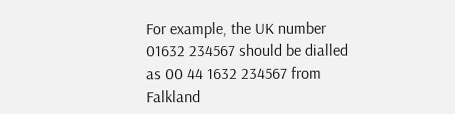For example, the UK number 01632 234567 should be dialled as 00 44 1632 234567 from Falkland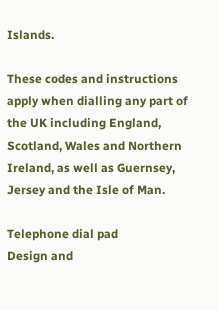Islands.

These codes and instructions apply when dialling any part of the UK including England, Scotland, Wales and Northern Ireland, as well as Guernsey, Jersey and the Isle of Man.

Telephone dial pad
Design and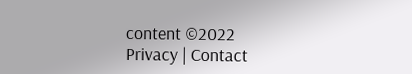content ©2022
Privacy | Contact